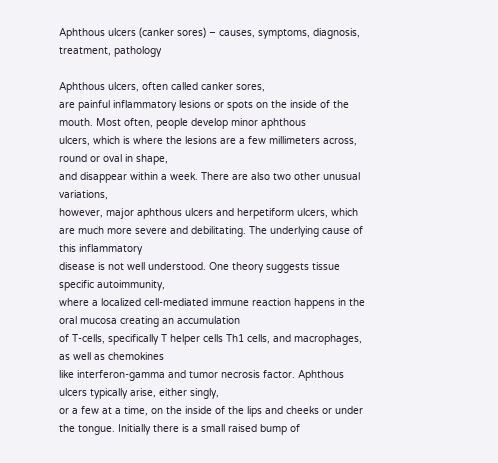Aphthous ulcers (canker sores) – causes, symptoms, diagnosis, treatment, pathology

Aphthous ulcers, often called canker sores,
are painful inflammatory lesions or spots on the inside of the mouth. Most often, people develop minor aphthous
ulcers, which is where the lesions are a few millimeters across, round or oval in shape,
and disappear within a week. There are also two other unusual variations,
however, major aphthous ulcers and herpetiform ulcers, which are much more severe and debilitating. The underlying cause of this inflammatory
disease is not well understood. One theory suggests tissue specific autoimmunity,
where a localized cell-mediated immune reaction happens in the oral mucosa creating an accumulation
of T-cells, specifically T helper cells Th1 cells, and macrophages, as well as chemokines
like interferon-gamma and tumor necrosis factor. Aphthous ulcers typically arise, either singly,
or a few at a time, on the inside of the lips and cheeks or under the tongue. Initially there is a small raised bump of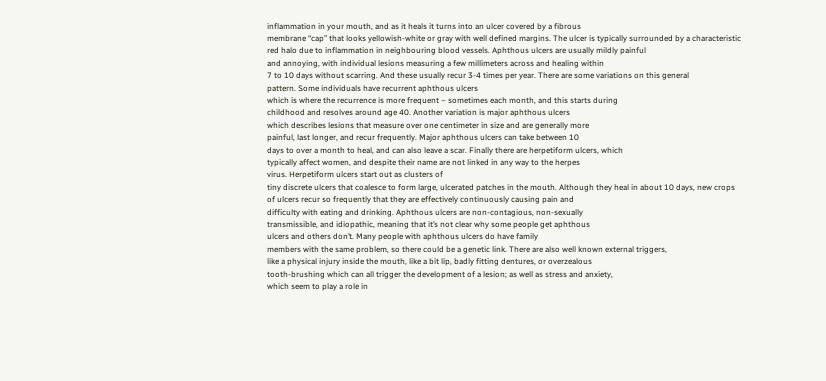inflammation in your mouth, and as it heals it turns into an ulcer covered by a fibrous
membrane “cap” that looks yellowish-white or gray with well defined margins. The ulcer is typically surrounded by a characteristic
red halo due to inflammation in neighbouring blood vessels. Aphthous ulcers are usually mildly painful
and annoying, with individual lesions measuring a few millimeters across and healing within
7 to 10 days without scarring. And these usually recur 3-4 times per year. There are some variations on this general
pattern. Some individuals have recurrent aphthous ulcers
which is where the recurrence is more frequent – sometimes each month, and this starts during
childhood and resolves around age 40. Another variation is major aphthous ulcers
which describes lesions that measure over one centimeter in size and are generally more
painful, last longer, and recur frequently. Major aphthous ulcers can take between 10
days to over a month to heal, and can also leave a scar. Finally there are herpetiform ulcers, which
typically affect women, and despite their name are not linked in any way to the herpes
virus. Herpetiform ulcers start out as clusters of
tiny discrete ulcers that coalesce to form large, ulcerated patches in the mouth. Although they heal in about 10 days, new crops
of ulcers recur so frequently that they are effectively continuously causing pain and
difficulty with eating and drinking. Aphthous ulcers are non-contagious, non-sexually
transmissible, and idiopathic, meaning that it’s not clear why some people get aphthous
ulcers and others don’t. Many people with aphthous ulcers do have family
members with the same problem, so there could be a genetic link. There are also well known external triggers,
like a physical injury inside the mouth, like a bit lip, badly fitting dentures, or overzealous
tooth-brushing which can all trigger the development of a lesion; as well as stress and anxiety,
which seem to play a role in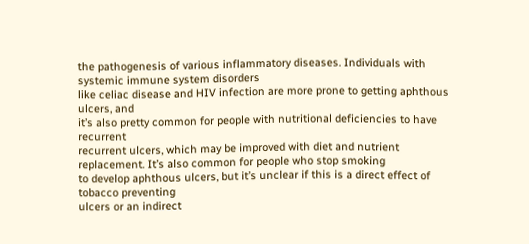the pathogenesis of various inflammatory diseases. Individuals with systemic immune system disorders
like celiac disease and HIV infection are more prone to getting aphthous ulcers, and
it’s also pretty common for people with nutritional deficiencies to have recurrent
recurrent ulcers, which may be improved with diet and nutrient replacement. It’s also common for people who stop smoking
to develop aphthous ulcers, but it’s unclear if this is a direct effect of tobacco preventing
ulcers or an indirect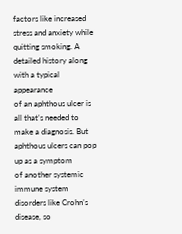factors like increased stress and anxiety while quitting smoking. A detailed history along with a typical appearance
of an aphthous ulcer is all that’s needed to make a diagnosis. But aphthous ulcers can pop up as a symptom
of another systemic immune system disorders like Crohn’s disease, so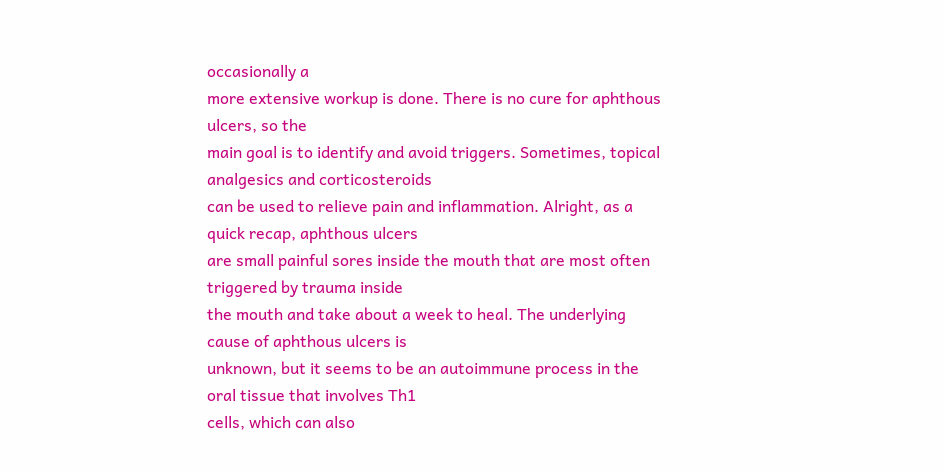occasionally a
more extensive workup is done. There is no cure for aphthous ulcers, so the
main goal is to identify and avoid triggers. Sometimes, topical analgesics and corticosteroids
can be used to relieve pain and inflammation. Alright, as a quick recap, aphthous ulcers
are small painful sores inside the mouth that are most often triggered by trauma inside
the mouth and take about a week to heal. The underlying cause of aphthous ulcers is
unknown, but it seems to be an autoimmune process in the oral tissue that involves Th1
cells, which can also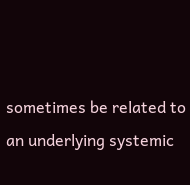sometimes be related to an underlying systemic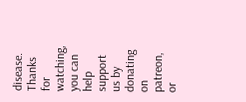disease. Thanks for watching, you can help support
us by donating on patreon, or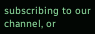subscribing to our channel, or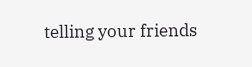telling your friends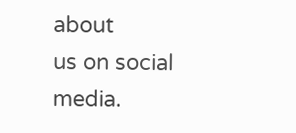about
us on social media.